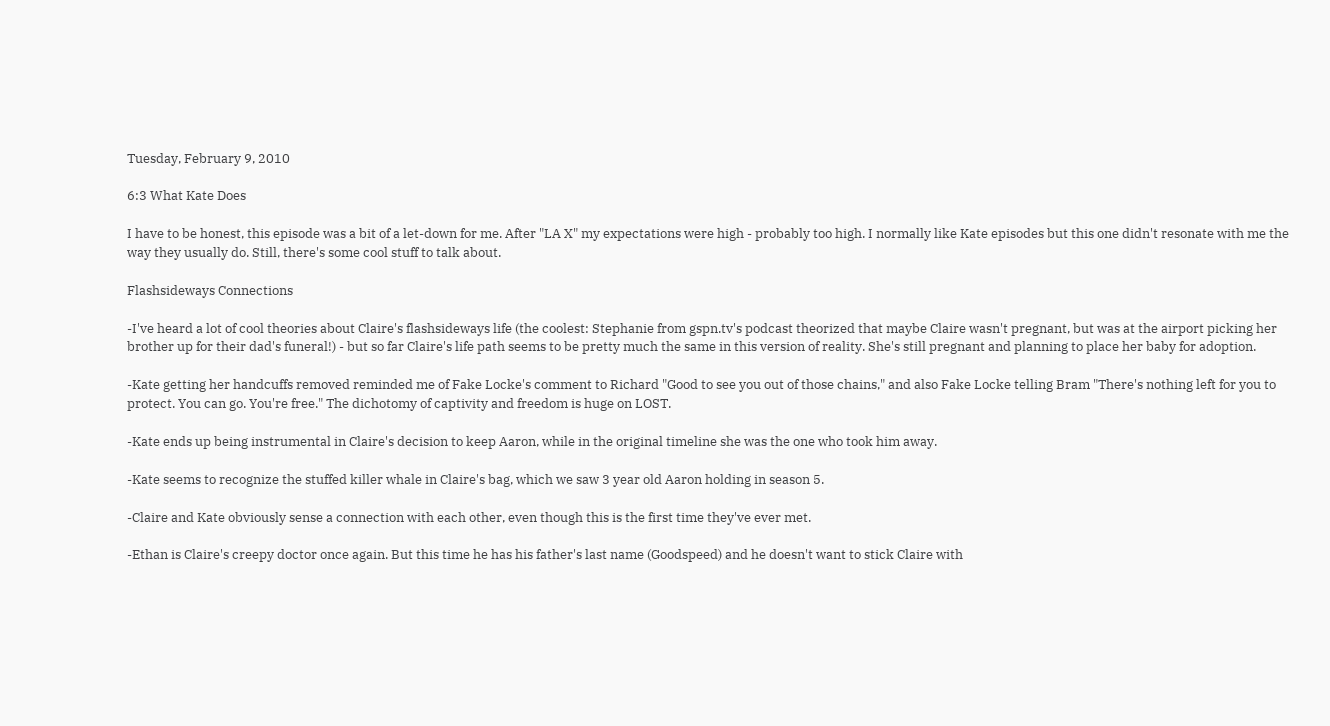Tuesday, February 9, 2010

6:3 What Kate Does

I have to be honest, this episode was a bit of a let-down for me. After "LA X" my expectations were high - probably too high. I normally like Kate episodes but this one didn't resonate with me the way they usually do. Still, there's some cool stuff to talk about.

Flashsideways Connections

-I've heard a lot of cool theories about Claire's flashsideways life (the coolest: Stephanie from gspn.tv's podcast theorized that maybe Claire wasn't pregnant, but was at the airport picking her brother up for their dad's funeral!) - but so far Claire's life path seems to be pretty much the same in this version of reality. She's still pregnant and planning to place her baby for adoption.

-Kate getting her handcuffs removed reminded me of Fake Locke's comment to Richard "Good to see you out of those chains," and also Fake Locke telling Bram "There's nothing left for you to protect. You can go. You're free." The dichotomy of captivity and freedom is huge on LOST.

-Kate ends up being instrumental in Claire's decision to keep Aaron, while in the original timeline she was the one who took him away.

-Kate seems to recognize the stuffed killer whale in Claire's bag, which we saw 3 year old Aaron holding in season 5.

-Claire and Kate obviously sense a connection with each other, even though this is the first time they've ever met.

-Ethan is Claire's creepy doctor once again. But this time he has his father's last name (Goodspeed) and he doesn't want to stick Claire with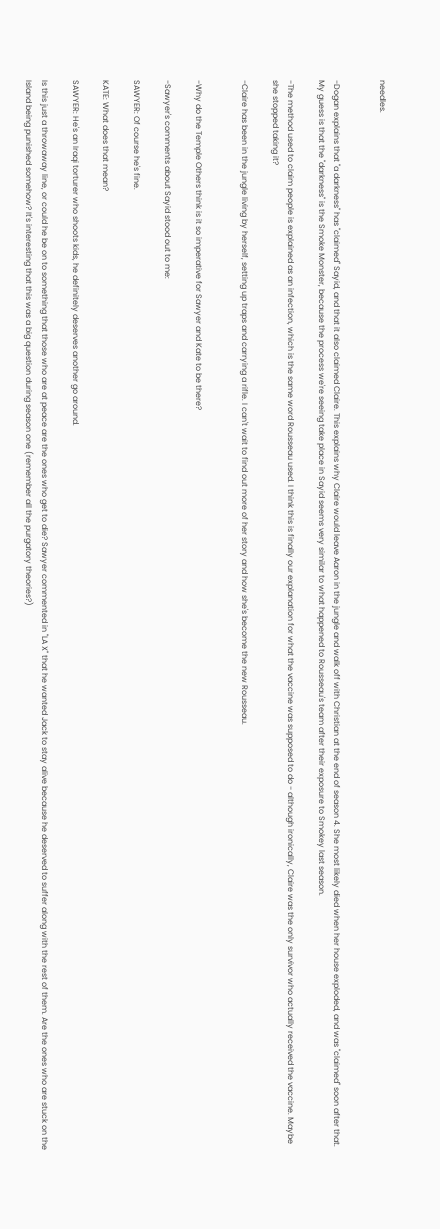needles.


-Dogan explains that "a darkness" has "claimed" Sayid, and that it also claimed Claire. This explains why Claire would leave Aaron in the jungle and walk off with Christian at the end of season 4. She most likely died when her house exploded, and was "claimed" soon after that. My guess is that the "darkness" is the Smoke Monster, because the process we're seeing take place in Sayid seems very similar to what happened to Rousseau's team after their exposure to Smokey last season.

-The method used to claim people is explained as an infection, which is the same word Rousseau used. I think this is finally our explanation for what the vaccine was supposed to do - although ironically, Claire was the only survivor who actually received the vaccine. Maybe she stopped taking it?

-Claire has been in the jungle living by herself, setting up traps and carrying a rifle. I can't wait to find out more of her story and how she's become the new Rousseau.


-Why do the Temple Others think is it so imperative for Sawyer and Kate to be there?

-Sawyer's comments about Sayid stood out to me:

SAWYER: Of course he's fine.

KATE: What does that mean?

SAWYER: He's an Iraqi torturer who shoots kids, he definitely deserves another go around.

Is this just a throwaway line, or could he be on to something that those who are at peace are the ones who get to die? Sawyer commented in "LA X" that he wanted Jack to stay alive because he deserved to suffer along with the rest of them. Are the ones who are stuck on the Island being punished somehow? It's interesting that this was a big question during season one (remember all the purgatory theories?)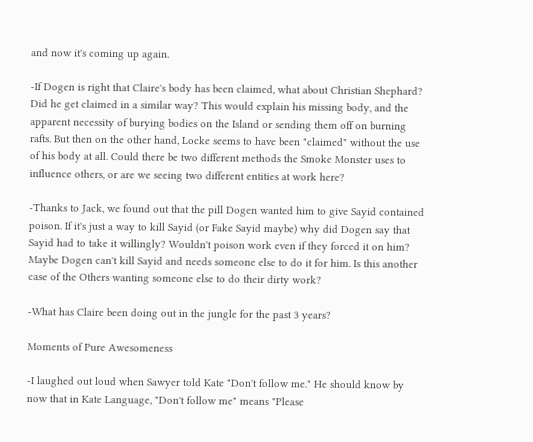and now it's coming up again.

-If Dogen is right that Claire's body has been claimed, what about Christian Shephard? Did he get claimed in a similar way? This would explain his missing body, and the apparent necessity of burying bodies on the Island or sending them off on burning rafts. But then on the other hand, Locke seems to have been "claimed" without the use of his body at all. Could there be two different methods the Smoke Monster uses to influence others, or are we seeing two different entities at work here?

-Thanks to Jack, we found out that the pill Dogen wanted him to give Sayid contained poison. If it's just a way to kill Sayid (or Fake Sayid maybe) why did Dogen say that Sayid had to take it willingly? Wouldn't poison work even if they forced it on him? Maybe Dogen can't kill Sayid and needs someone else to do it for him. Is this another case of the Others wanting someone else to do their dirty work?

-What has Claire been doing out in the jungle for the past 3 years?

Moments of Pure Awesomeness

-I laughed out loud when Sawyer told Kate "Don't follow me." He should know by now that in Kate Language, "Don't follow me" means "Please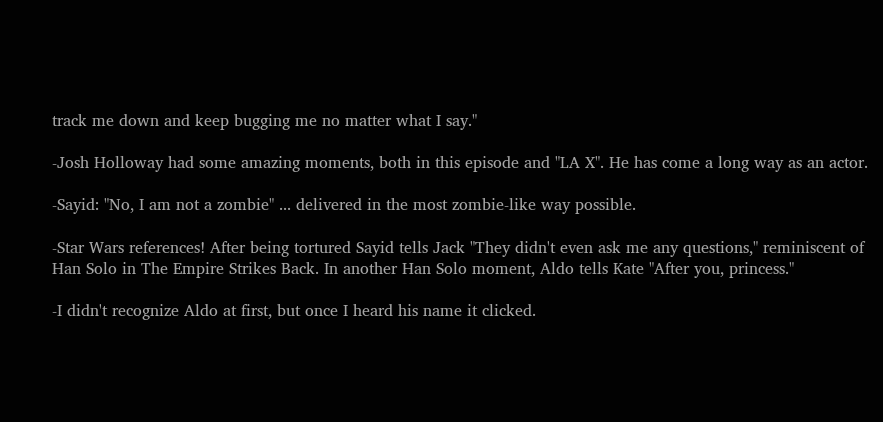track me down and keep bugging me no matter what I say."

-Josh Holloway had some amazing moments, both in this episode and "LA X". He has come a long way as an actor.

-Sayid: "No, I am not a zombie" ... delivered in the most zombie-like way possible.

-Star Wars references! After being tortured Sayid tells Jack "They didn't even ask me any questions," reminiscent of Han Solo in The Empire Strikes Back. In another Han Solo moment, Aldo tells Kate "After you, princess."

-I didn't recognize Aldo at first, but once I heard his name it clicked.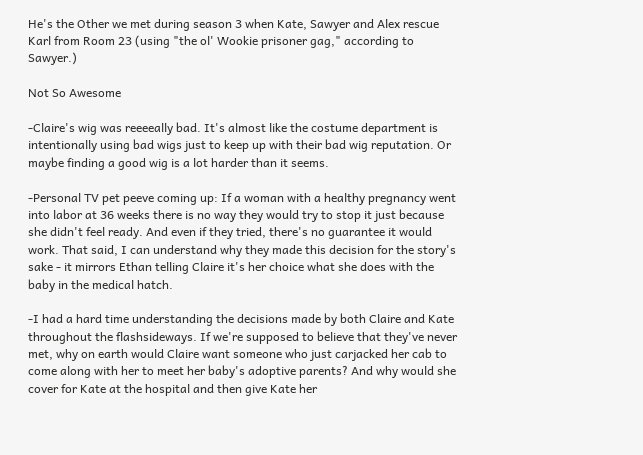He's the Other we met during season 3 when Kate, Sawyer and Alex rescue Karl from Room 23 (using "the ol' Wookie prisoner gag," according to Sawyer.)

Not So Awesome

-Claire's wig was reeeeally bad. It's almost like the costume department is intentionally using bad wigs just to keep up with their bad wig reputation. Or maybe finding a good wig is a lot harder than it seems.

-Personal TV pet peeve coming up: If a woman with a healthy pregnancy went into labor at 36 weeks there is no way they would try to stop it just because she didn't feel ready. And even if they tried, there's no guarantee it would work. That said, I can understand why they made this decision for the story's sake - it mirrors Ethan telling Claire it's her choice what she does with the baby in the medical hatch.

-I had a hard time understanding the decisions made by both Claire and Kate throughout the flashsideways. If we're supposed to believe that they've never met, why on earth would Claire want someone who just carjacked her cab to come along with her to meet her baby's adoptive parents? And why would she cover for Kate at the hospital and then give Kate her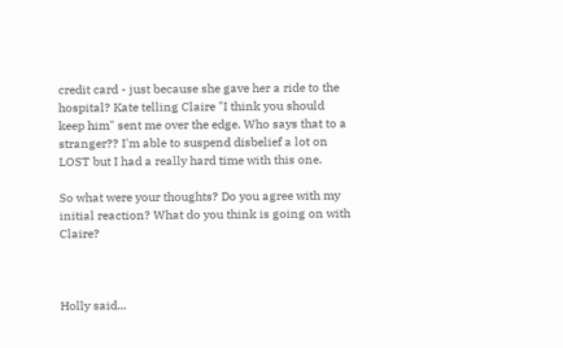credit card - just because she gave her a ride to the hospital? Kate telling Claire "I think you should keep him" sent me over the edge. Who says that to a stranger?? I'm able to suspend disbelief a lot on LOST but I had a really hard time with this one.

So what were your thoughts? Do you agree with my initial reaction? What do you think is going on with Claire?



Holly said...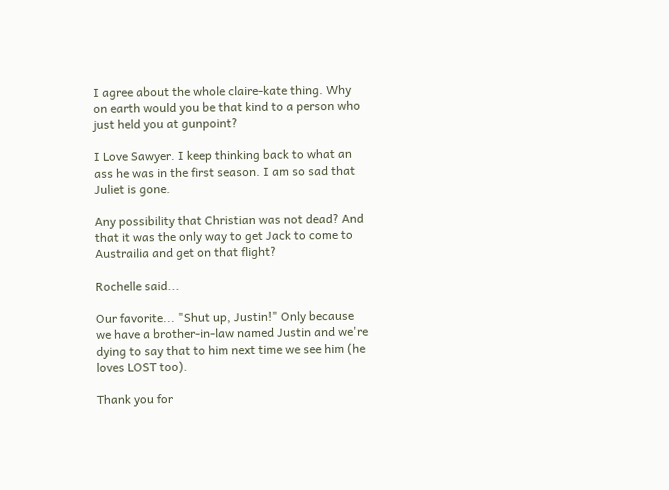I agree about the whole claire-kate thing. Why on earth would you be that kind to a person who just held you at gunpoint?

I Love Sawyer. I keep thinking back to what an ass he was in the first season. I am so sad that Juliet is gone.

Any possibility that Christian was not dead? And that it was the only way to get Jack to come to Austrailia and get on that flight?

Rochelle said...

Our favorite... "Shut up, Justin!" Only because we have a brother-in-law named Justin and we're dying to say that to him next time we see him (he loves LOST too).

Thank you for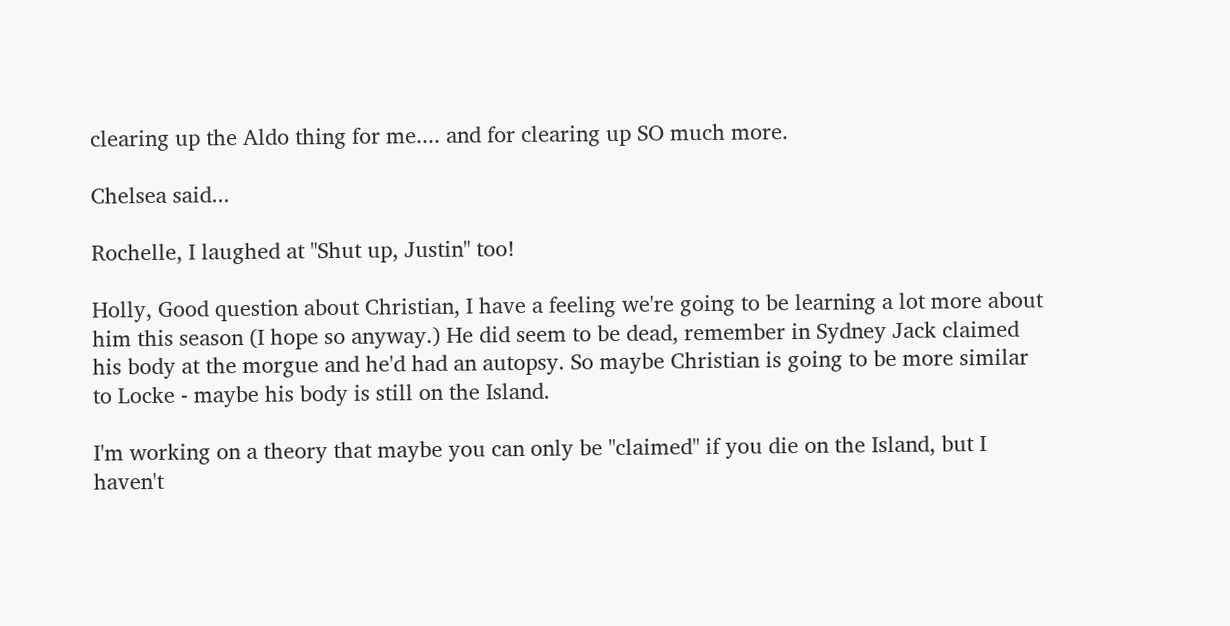clearing up the Aldo thing for me.... and for clearing up SO much more.

Chelsea said...

Rochelle, I laughed at "Shut up, Justin" too!

Holly, Good question about Christian, I have a feeling we're going to be learning a lot more about him this season (I hope so anyway.) He did seem to be dead, remember in Sydney Jack claimed his body at the morgue and he'd had an autopsy. So maybe Christian is going to be more similar to Locke - maybe his body is still on the Island.

I'm working on a theory that maybe you can only be "claimed" if you die on the Island, but I haven't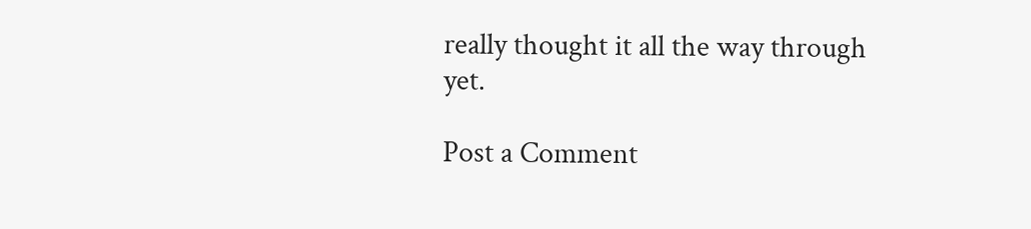really thought it all the way through yet.

Post a Comment